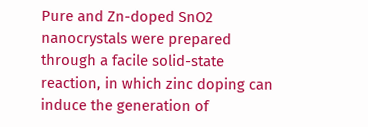Pure and Zn-doped SnO2 nanocrystals were prepared through a facile solid-state reaction, in which zinc doping can induce the generation of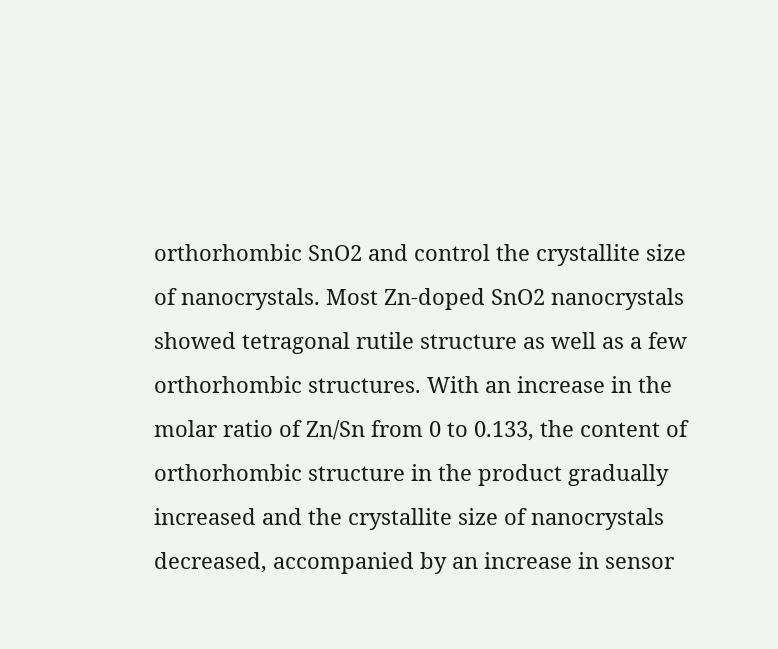orthorhombic SnO2 and control the crystallite size of nanocrystals. Most Zn-doped SnO2 nanocrystals showed tetragonal rutile structure as well as a few orthorhombic structures. With an increase in the molar ratio of Zn/Sn from 0 to 0.133, the content of orthorhombic structure in the product gradually increased and the crystallite size of nanocrystals decreased, accompanied by an increase in sensor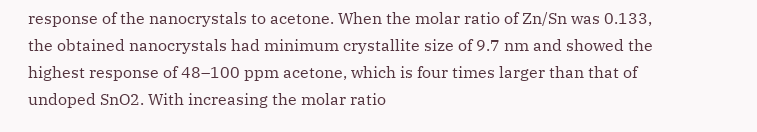response of the nanocrystals to acetone. When the molar ratio of Zn/Sn was 0.133, the obtained nanocrystals had minimum crystallite size of 9.7 nm and showed the highest response of 48–100 ppm acetone, which is four times larger than that of undoped SnO2. With increasing the molar ratio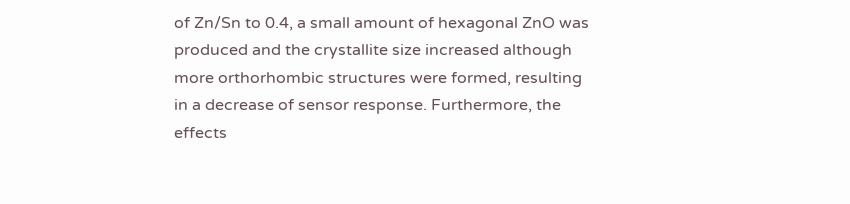of Zn/Sn to 0.4, a small amount of hexagonal ZnO was produced and the crystallite size increased although more orthorhombic structures were formed, resulting in a decrease of sensor response. Furthermore, the effects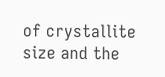of crystallite size and the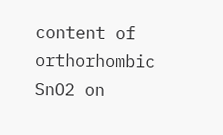content of orthorhombic SnO2 on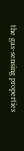the gas-sensing properties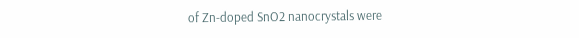of Zn-doped SnO2 nanocrystals were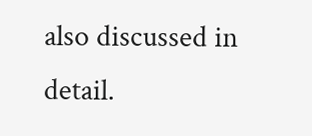also discussed in detail.